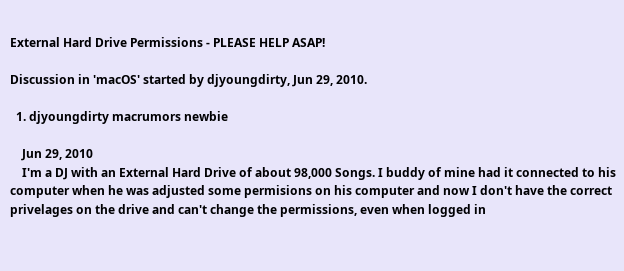External Hard Drive Permissions - PLEASE HELP ASAP!

Discussion in 'macOS' started by djyoungdirty, Jun 29, 2010.

  1. djyoungdirty macrumors newbie

    Jun 29, 2010
    I'm a DJ with an External Hard Drive of about 98,000 Songs. I buddy of mine had it connected to his computer when he was adjusted some permisions on his computer and now I don't have the correct privelages on the drive and can't change the permissions, even when logged in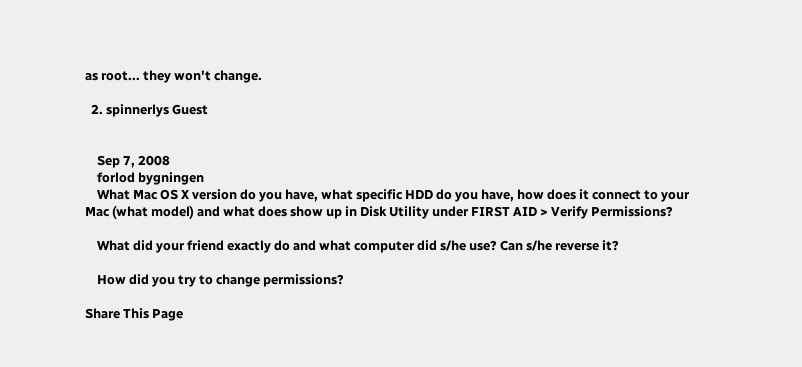as root... they won't change.

  2. spinnerlys Guest


    Sep 7, 2008
    forlod bygningen
    What Mac OS X version do you have, what specific HDD do you have, how does it connect to your Mac (what model) and what does show up in Disk Utility under FIRST AID > Verify Permissions?

    What did your friend exactly do and what computer did s/he use? Can s/he reverse it?

    How did you try to change permissions?

Share This Page